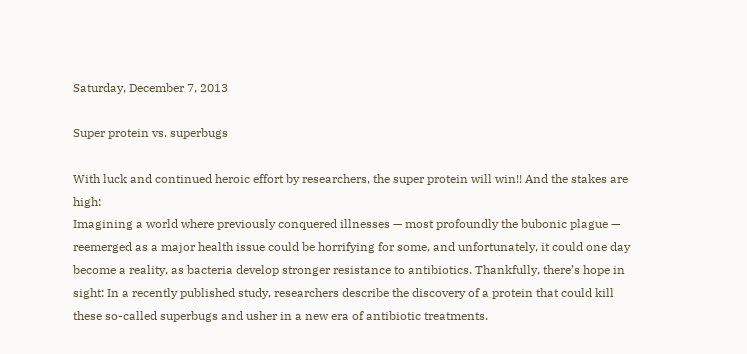Saturday, December 7, 2013

Super protein vs. superbugs

With luck and continued heroic effort by researchers, the super protein will win!! And the stakes are high:
Imagining a world where previously conquered illnesses — most profoundly the bubonic plague — reemerged as a major health issue could be horrifying for some, and unfortunately, it could one day become a reality, as bacteria develop stronger resistance to antibiotics. Thankfully, there’s hope in sight: In a recently published study, researchers describe the discovery of a protein that could kill these so-called superbugs and usher in a new era of antibiotic treatments.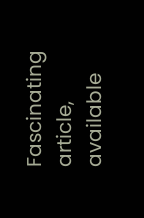Fascinating article, available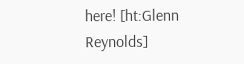here! [ht:Glenn Reynolds]